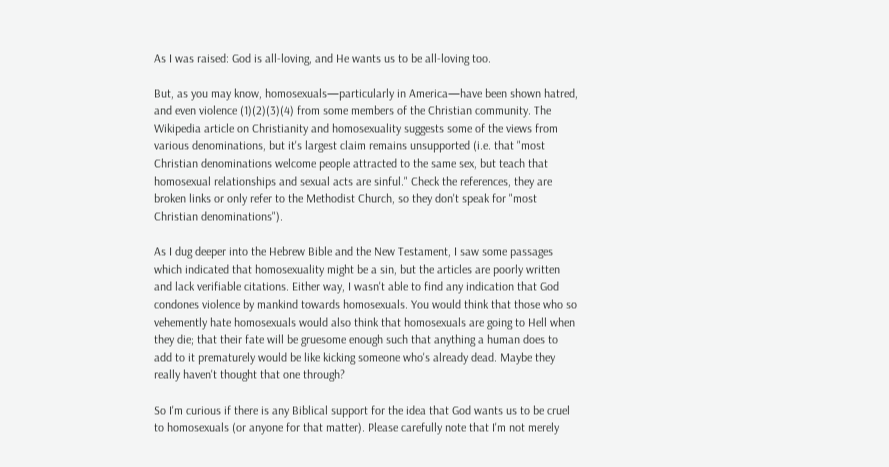As I was raised: God is all-loving, and He wants us to be all-loving too.

But, as you may know, homosexuals—particularly in America—have been shown hatred, and even violence (1)(2)(3)(4) from some members of the Christian community. The Wikipedia article on Christianity and homosexuality suggests some of the views from various denominations, but it's largest claim remains unsupported (i.e. that "most Christian denominations welcome people attracted to the same sex, but teach that homosexual relationships and sexual acts are sinful." Check the references, they are broken links or only refer to the Methodist Church, so they don't speak for "most Christian denominations").

As I dug deeper into the Hebrew Bible and the New Testament, I saw some passages which indicated that homosexuality might be a sin, but the articles are poorly written and lack verifiable citations. Either way, I wasn't able to find any indication that God condones violence by mankind towards homosexuals. You would think that those who so vehemently hate homosexuals would also think that homosexuals are going to Hell when they die; that their fate will be gruesome enough such that anything a human does to add to it prematurely would be like kicking someone who's already dead. Maybe they really haven't thought that one through?

So I'm curious if there is any Biblical support for the idea that God wants us to be cruel to homosexuals (or anyone for that matter). Please carefully note that I'm not merely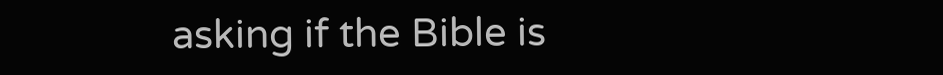asking if the Bible is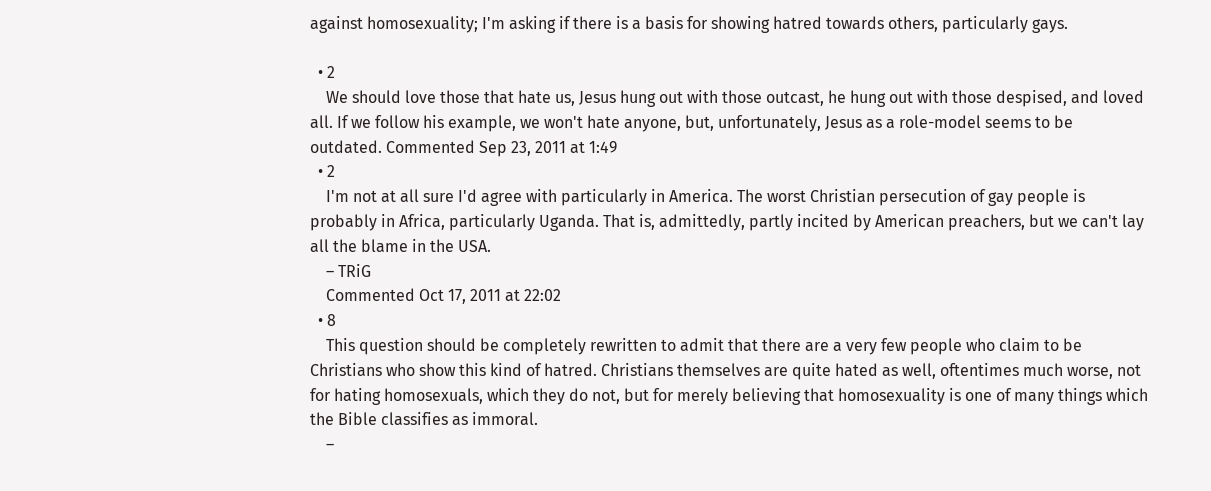against homosexuality; I'm asking if there is a basis for showing hatred towards others, particularly gays.

  • 2
    We should love those that hate us, Jesus hung out with those outcast, he hung out with those despised, and loved all. If we follow his example, we won't hate anyone, but, unfortunately, Jesus as a role-model seems to be outdated. Commented Sep 23, 2011 at 1:49
  • 2
    I'm not at all sure I'd agree with particularly in America. The worst Christian persecution of gay people is probably in Africa, particularly Uganda. That is, admittedly, partly incited by American preachers, but we can't lay all the blame in the USA.
    – TRiG
    Commented Oct 17, 2011 at 22:02
  • 8
    This question should be completely rewritten to admit that there are a very few people who claim to be Christians who show this kind of hatred. Christians themselves are quite hated as well, oftentimes much worse, not for hating homosexuals, which they do not, but for merely believing that homosexuality is one of many things which the Bible classifies as immoral.
    –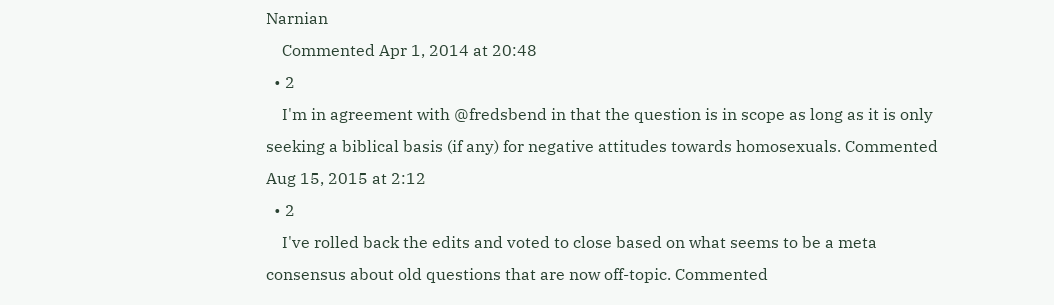Narnian
    Commented Apr 1, 2014 at 20:48
  • 2
    I'm in agreement with @fredsbend in that the question is in scope as long as it is only seeking a biblical basis (if any) for negative attitudes towards homosexuals. Commented Aug 15, 2015 at 2:12
  • 2
    I've rolled back the edits and voted to close based on what seems to be a meta consensus about old questions that are now off-topic. Commented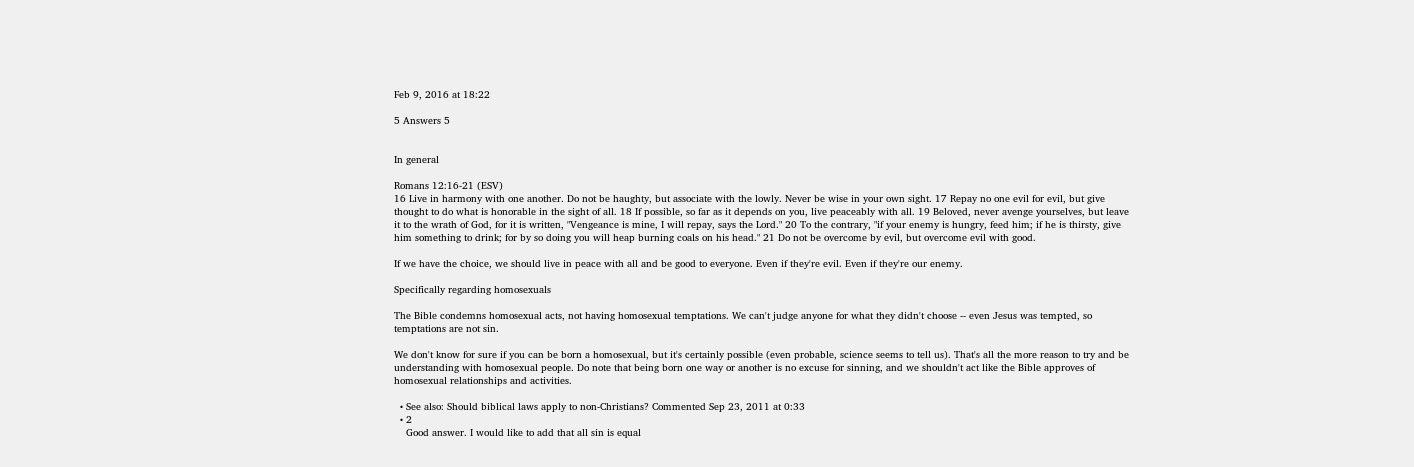Feb 9, 2016 at 18:22

5 Answers 5


In general

Romans 12:16-21 (ESV)
16 Live in harmony with one another. Do not be haughty, but associate with the lowly. Never be wise in your own sight. 17 Repay no one evil for evil, but give thought to do what is honorable in the sight of all. 18 If possible, so far as it depends on you, live peaceably with all. 19 Beloved, never avenge yourselves, but leave it to the wrath of God, for it is written, "Vengeance is mine, I will repay, says the Lord." 20 To the contrary, "if your enemy is hungry, feed him; if he is thirsty, give him something to drink; for by so doing you will heap burning coals on his head." 21 Do not be overcome by evil, but overcome evil with good.

If we have the choice, we should live in peace with all and be good to everyone. Even if they're evil. Even if they're our enemy.

Specifically regarding homosexuals

The Bible condemns homosexual acts, not having homosexual temptations. We can't judge anyone for what they didn't choose -- even Jesus was tempted, so temptations are not sin.

We don't know for sure if you can be born a homosexual, but it's certainly possible (even probable, science seems to tell us). That's all the more reason to try and be understanding with homosexual people. Do note that being born one way or another is no excuse for sinning, and we shouldn't act like the Bible approves of homosexual relationships and activities.

  • See also: Should biblical laws apply to non-Christians? Commented Sep 23, 2011 at 0:33
  • 2
    Good answer. I would like to add that all sin is equal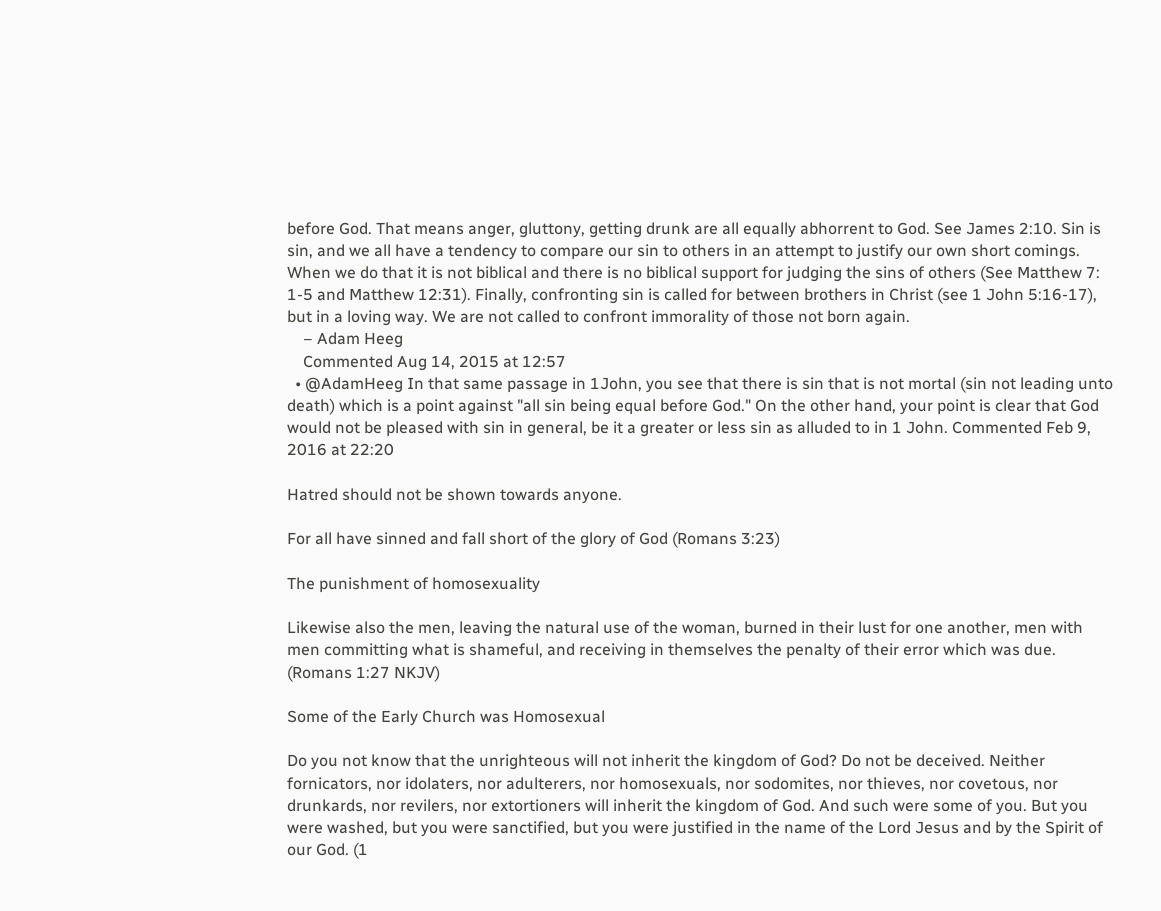before God. That means anger, gluttony, getting drunk are all equally abhorrent to God. See James 2:10. Sin is sin, and we all have a tendency to compare our sin to others in an attempt to justify our own short comings. When we do that it is not biblical and there is no biblical support for judging the sins of others (See Matthew 7: 1-5 and Matthew 12:31). Finally, confronting sin is called for between brothers in Christ (see 1 John 5:16-17), but in a loving way. We are not called to confront immorality of those not born again.
    – Adam Heeg
    Commented Aug 14, 2015 at 12:57
  • @AdamHeeg In that same passage in 1John, you see that there is sin that is not mortal (sin not leading unto death) which is a point against "all sin being equal before God." On the other hand, your point is clear that God would not be pleased with sin in general, be it a greater or less sin as alluded to in 1 John. Commented Feb 9, 2016 at 22:20

Hatred should not be shown towards anyone.

For all have sinned and fall short of the glory of God (Romans 3:23)

The punishment of homosexuality

Likewise also the men, leaving the natural use of the woman, burned in their lust for one another, men with men committing what is shameful, and receiving in themselves the penalty of their error which was due. (Romans 1:27 NKJV)

Some of the Early Church was Homosexual

Do you not know that the unrighteous will not inherit the kingdom of God? Do not be deceived. Neither fornicators, nor idolaters, nor adulterers, nor homosexuals, nor sodomites, nor thieves, nor covetous, nor drunkards, nor revilers, nor extortioners will inherit the kingdom of God. And such were some of you. But you were washed, but you were sanctified, but you were justified in the name of the Lord Jesus and by the Spirit of our God. (1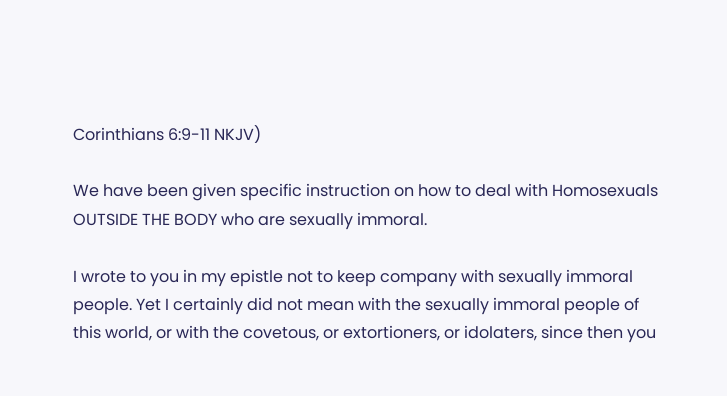Corinthians 6:9-11 NKJV)

We have been given specific instruction on how to deal with Homosexuals OUTSIDE THE BODY who are sexually immoral.

I wrote to you in my epistle not to keep company with sexually immoral people. Yet I certainly did not mean with the sexually immoral people of this world, or with the covetous, or extortioners, or idolaters, since then you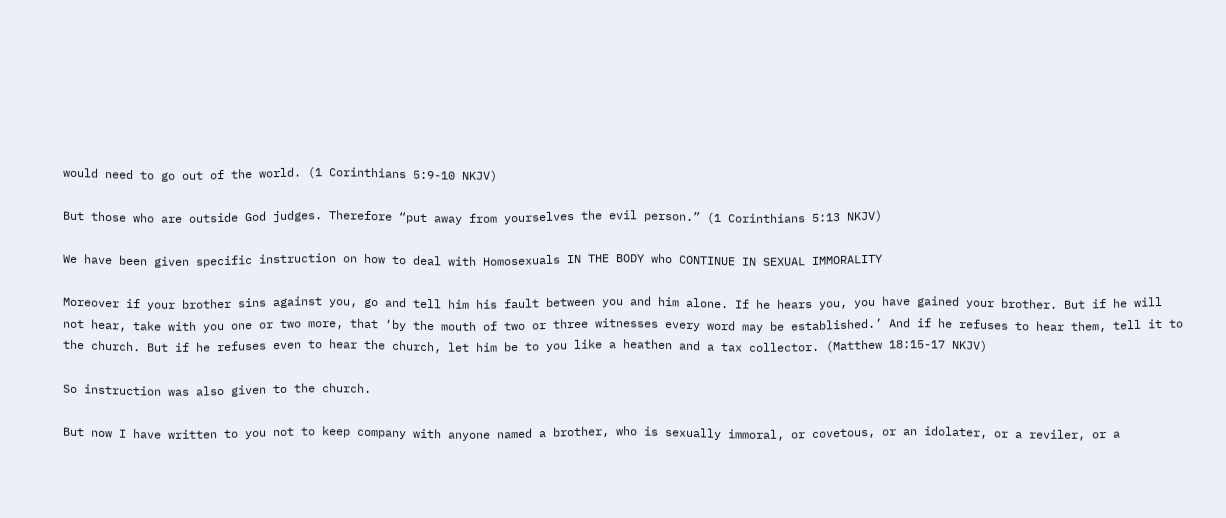would need to go out of the world. (1 Corinthians 5:9-10 NKJV)

But those who are outside God judges. Therefore “put away from yourselves the evil person.” (1 Corinthians 5:13 NKJV)

We have been given specific instruction on how to deal with Homosexuals IN THE BODY who CONTINUE IN SEXUAL IMMORALITY

Moreover if your brother sins against you, go and tell him his fault between you and him alone. If he hears you, you have gained your brother. But if he will not hear, take with you one or two more, that ‘by the mouth of two or three witnesses every word may be established.’ And if he refuses to hear them, tell it to the church. But if he refuses even to hear the church, let him be to you like a heathen and a tax collector. (Matthew 18:15-17 NKJV)

So instruction was also given to the church.

But now I have written to you not to keep company with anyone named a brother, who is sexually immoral, or covetous, or an idolater, or a reviler, or a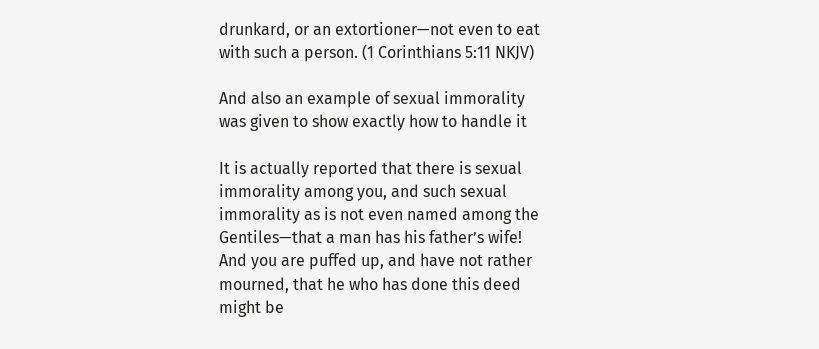drunkard, or an extortioner—not even to eat with such a person. (1 Corinthians 5:11 NKJV)

And also an example of sexual immorality was given to show exactly how to handle it

It is actually reported that there is sexual immorality among you, and such sexual immorality as is not even named among the Gentiles—that a man has his father’s wife! And you are puffed up, and have not rather mourned, that he who has done this deed might be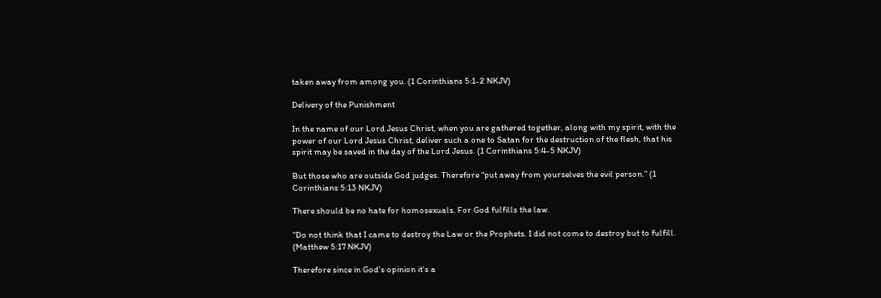taken away from among you. (1 Corinthians 5:1-2 NKJV)

Delivery of the Punishment

In the name of our Lord Jesus Christ, when you are gathered together, along with my spirit, with the power of our Lord Jesus Christ, deliver such a one to Satan for the destruction of the flesh, that his spirit may be saved in the day of the Lord Jesus. (1 Corinthians 5:4-5 NKJV)

But those who are outside God judges. Therefore “put away from yourselves the evil person.” (1 Corinthians 5:13 NKJV)

There should be no hate for homosexuals. For God fulfills the law.

“Do not think that I came to destroy the Law or the Prophets. I did not come to destroy but to fulfill. (Matthew 5:17 NKJV)

Therefore since in God's opinion it's a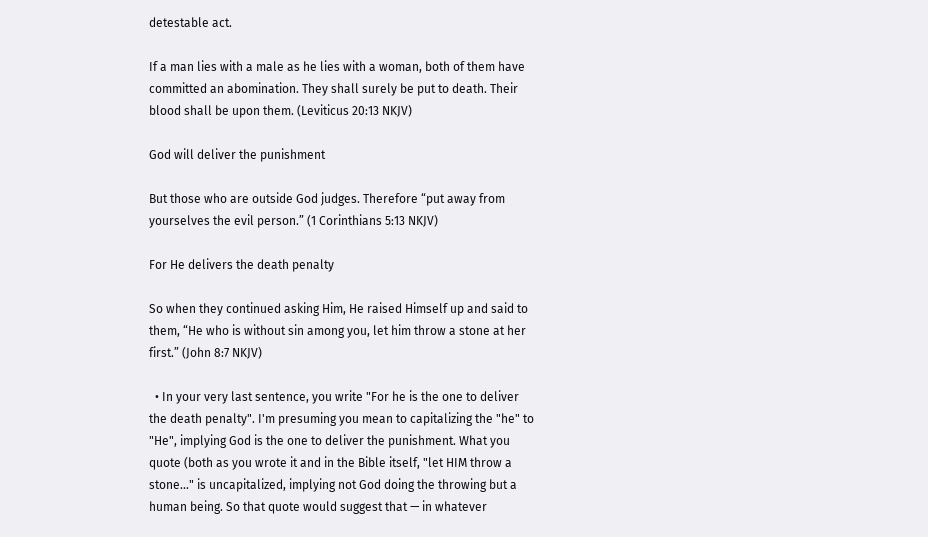detestable act.

If a man lies with a male as he lies with a woman, both of them have committed an abomination. They shall surely be put to death. Their blood shall be upon them. (Leviticus 20:13 NKJV)

God will deliver the punishment

But those who are outside God judges. Therefore “put away from yourselves the evil person.” (1 Corinthians 5:13 NKJV)

For He delivers the death penalty

So when they continued asking Him, He raised Himself up and said to them, “He who is without sin among you, let him throw a stone at her first.” (John 8:7 NKJV)

  • In your very last sentence, you write "For he is the one to deliver the death penalty". I'm presuming you mean to capitalizing the "he" to "He", implying God is the one to deliver the punishment. What you quote (both as you wrote it and in the Bible itself, "let HIM throw a stone..." is uncapitalized, implying not God doing the throwing but a human being. So that quote would suggest that — in whatever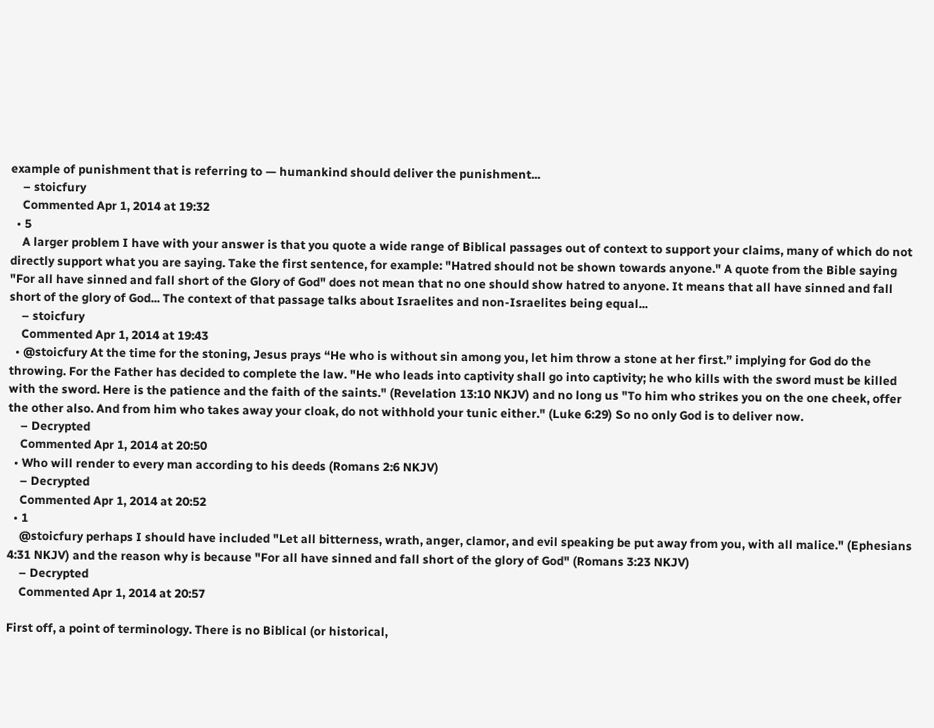example of punishment that is referring to — humankind should deliver the punishment...
    – stoicfury
    Commented Apr 1, 2014 at 19:32
  • 5
    A larger problem I have with your answer is that you quote a wide range of Biblical passages out of context to support your claims, many of which do not directly support what you are saying. Take the first sentence, for example: "Hatred should not be shown towards anyone." A quote from the Bible saying "For all have sinned and fall short of the Glory of God" does not mean that no one should show hatred to anyone. It means that all have sinned and fall short of the glory of God... The context of that passage talks about Israelites and non-Israelites being equal...
    – stoicfury
    Commented Apr 1, 2014 at 19:43
  • @stoicfury At the time for the stoning, Jesus prays “He who is without sin among you, let him throw a stone at her first.” implying for God do the throwing. For the Father has decided to complete the law. "He who leads into captivity shall go into captivity; he who kills with the sword must be killed with the sword. Here is the patience and the faith of the saints." (Revelation 13:10 NKJV) and no long us "To him who strikes you on the one cheek, offer the other also. And from him who takes away your cloak, do not withhold your tunic either." (Luke 6:29) So no only God is to deliver now.
    – Decrypted
    Commented Apr 1, 2014 at 20:50
  • Who will render to every man according to his deeds (Romans 2:6 NKJV)
    – Decrypted
    Commented Apr 1, 2014 at 20:52
  • 1
    @stoicfury perhaps I should have included "Let all bitterness, wrath, anger, clamor, and evil speaking be put away from you, with all malice." (Ephesians 4:31 NKJV) and the reason why is because "For all have sinned and fall short of the glory of God" (Romans 3:23 NKJV)
    – Decrypted
    Commented Apr 1, 2014 at 20:57

First off, a point of terminology. There is no Biblical (or historical,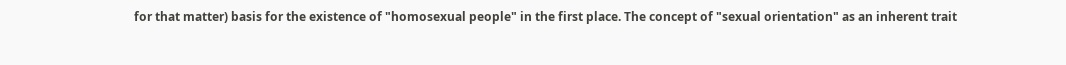for that matter) basis for the existence of "homosexual people" in the first place. The concept of "sexual orientation" as an inherent trait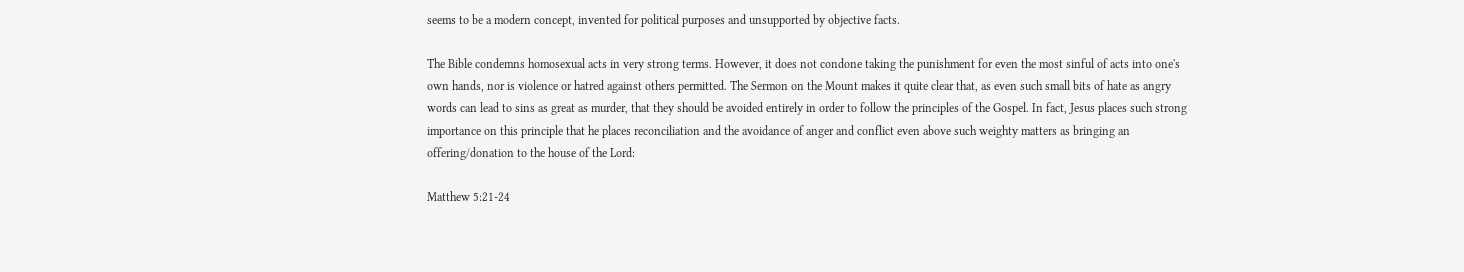seems to be a modern concept, invented for political purposes and unsupported by objective facts.

The Bible condemns homosexual acts in very strong terms. However, it does not condone taking the punishment for even the most sinful of acts into one's own hands, nor is violence or hatred against others permitted. The Sermon on the Mount makes it quite clear that, as even such small bits of hate as angry words can lead to sins as great as murder, that they should be avoided entirely in order to follow the principles of the Gospel. In fact, Jesus places such strong importance on this principle that he places reconciliation and the avoidance of anger and conflict even above such weighty matters as bringing an offering/donation to the house of the Lord:

Matthew 5:21-24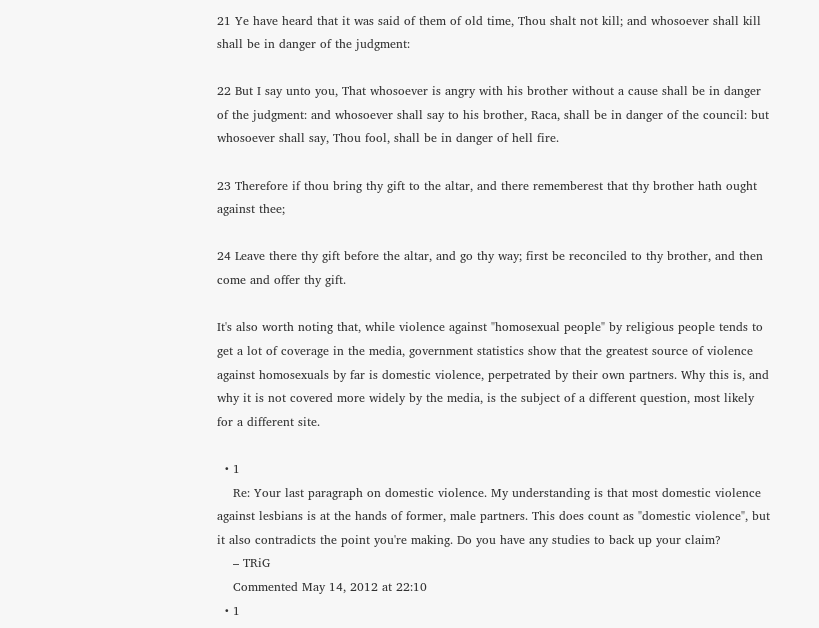21 Ye have heard that it was said of them of old time, Thou shalt not kill; and whosoever shall kill shall be in danger of the judgment:

22 But I say unto you, That whosoever is angry with his brother without a cause shall be in danger of the judgment: and whosoever shall say to his brother, Raca, shall be in danger of the council: but whosoever shall say, Thou fool, shall be in danger of hell fire.

23 Therefore if thou bring thy gift to the altar, and there rememberest that thy brother hath ought against thee;

24 Leave there thy gift before the altar, and go thy way; first be reconciled to thy brother, and then come and offer thy gift.

It's also worth noting that, while violence against "homosexual people" by religious people tends to get a lot of coverage in the media, government statistics show that the greatest source of violence against homosexuals by far is domestic violence, perpetrated by their own partners. Why this is, and why it is not covered more widely by the media, is the subject of a different question, most likely for a different site.

  • 1
    Re: Your last paragraph on domestic violence. My understanding is that most domestic violence against lesbians is at the hands of former, male partners. This does count as "domestic violence", but it also contradicts the point you're making. Do you have any studies to back up your claim?
    – TRiG
    Commented May 14, 2012 at 22:10
  • 1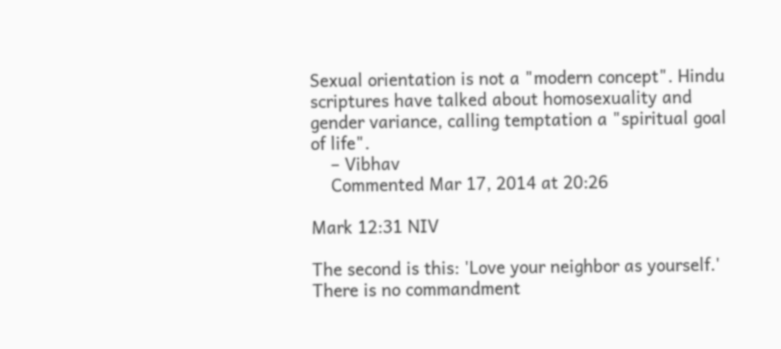Sexual orientation is not a "modern concept". Hindu scriptures have talked about homosexuality and gender variance, calling temptation a "spiritual goal of life".
    – Vibhav
    Commented Mar 17, 2014 at 20:26

Mark 12:31 NIV

The second is this: 'Love your neighbor as yourself.' There is no commandment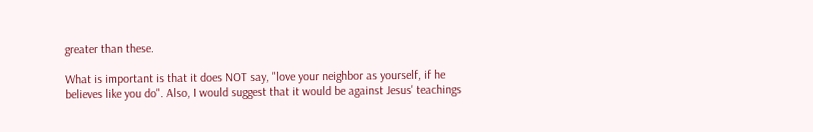greater than these.

What is important is that it does NOT say, "love your neighbor as yourself, if he believes like you do". Also, I would suggest that it would be against Jesus' teachings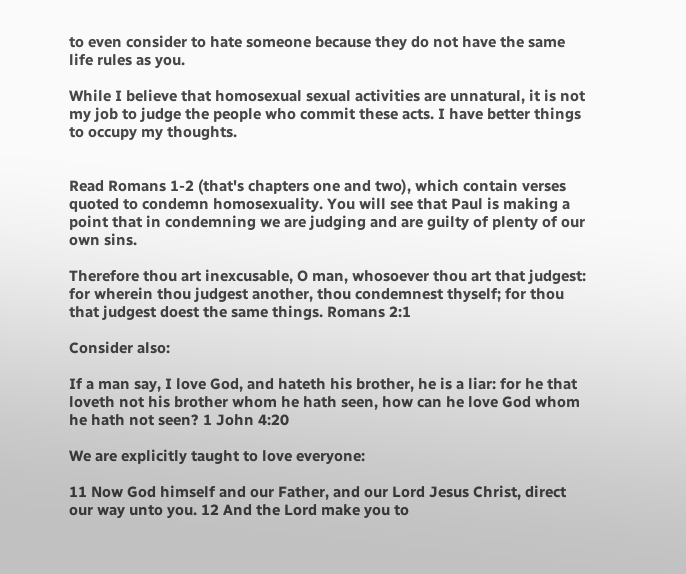to even consider to hate someone because they do not have the same life rules as you.

While I believe that homosexual sexual activities are unnatural, it is not my job to judge the people who commit these acts. I have better things to occupy my thoughts.


Read Romans 1-2 (that's chapters one and two), which contain verses quoted to condemn homosexuality. You will see that Paul is making a point that in condemning we are judging and are guilty of plenty of our own sins.

Therefore thou art inexcusable, O man, whosoever thou art that judgest: for wherein thou judgest another, thou condemnest thyself; for thou that judgest doest the same things. Romans 2:1

Consider also:

If a man say, I love God, and hateth his brother, he is a liar: for he that loveth not his brother whom he hath seen, how can he love God whom he hath not seen? 1 John 4:20

We are explicitly taught to love everyone:

11 Now God himself and our Father, and our Lord Jesus Christ, direct our way unto you. 12 And the Lord make you to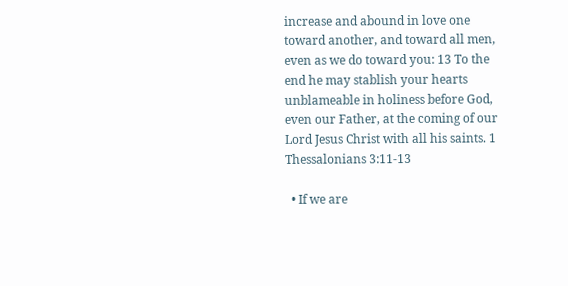increase and abound in love one toward another, and toward all men, even as we do toward you: 13 To the end he may stablish your hearts unblameable in holiness before God, even our Father, at the coming of our Lord Jesus Christ with all his saints. 1 Thessalonians 3:11-13

  • If we are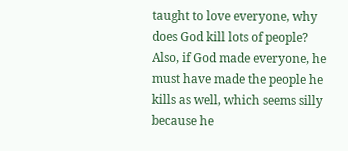taught to love everyone, why does God kill lots of people? Also, if God made everyone, he must have made the people he kills as well, which seems silly because he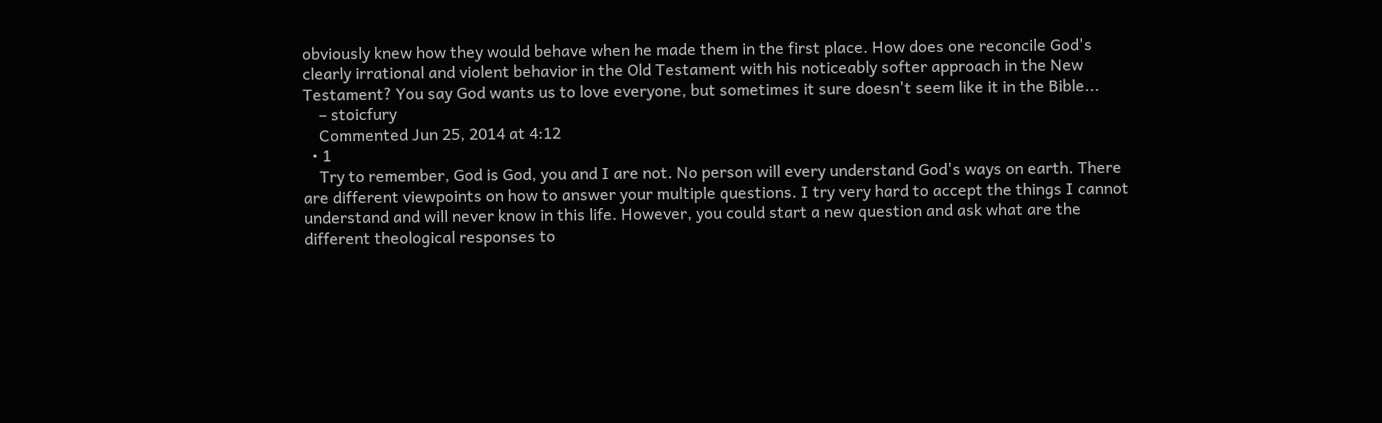obviously knew how they would behave when he made them in the first place. How does one reconcile God's clearly irrational and violent behavior in the Old Testament with his noticeably softer approach in the New Testament? You say God wants us to love everyone, but sometimes it sure doesn't seem like it in the Bible...
    – stoicfury
    Commented Jun 25, 2014 at 4:12
  • 1
    Try to remember, God is God, you and I are not. No person will every understand God's ways on earth. There are different viewpoints on how to answer your multiple questions. I try very hard to accept the things I cannot understand and will never know in this life. However, you could start a new question and ask what are the different theological responses to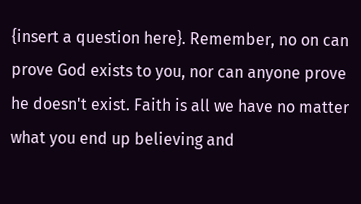{insert a question here}. Remember, no on can prove God exists to you, nor can anyone prove he doesn't exist. Faith is all we have no matter what you end up believing and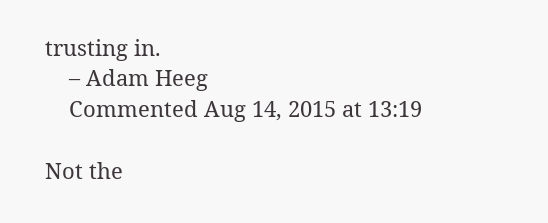trusting in.
    – Adam Heeg
    Commented Aug 14, 2015 at 13:19

Not the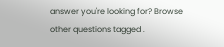answer you're looking for? Browse other questions tagged .